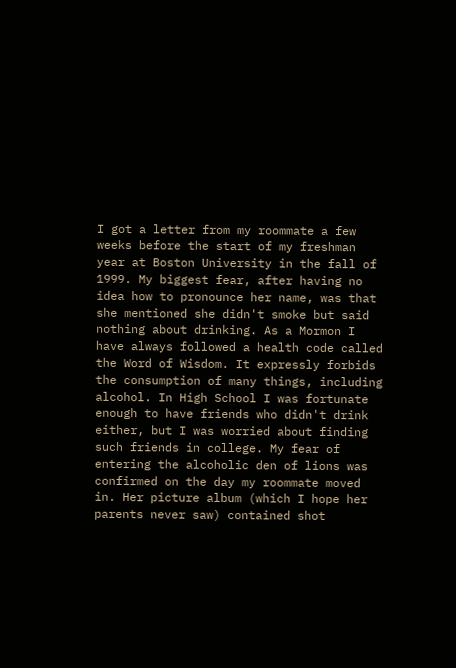I got a letter from my roommate a few weeks before the start of my freshman year at Boston University in the fall of 1999. My biggest fear, after having no idea how to pronounce her name, was that she mentioned she didn't smoke but said nothing about drinking. As a Mormon I have always followed a health code called the Word of Wisdom. It expressly forbids the consumption of many things, including alcohol. In High School I was fortunate enough to have friends who didn't drink either, but I was worried about finding such friends in college. My fear of entering the alcoholic den of lions was confirmed on the day my roommate moved in. Her picture album (which I hope her parents never saw) contained shot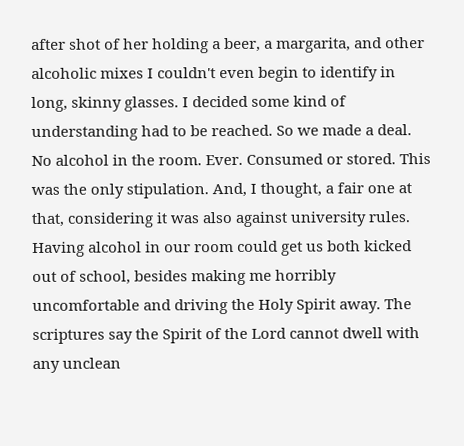after shot of her holding a beer, a margarita, and other alcoholic mixes I couldn't even begin to identify in long, skinny glasses. I decided some kind of understanding had to be reached. So we made a deal. No alcohol in the room. Ever. Consumed or stored. This was the only stipulation. And, I thought, a fair one at that, considering it was also against university rules. Having alcohol in our room could get us both kicked out of school, besides making me horribly uncomfortable and driving the Holy Spirit away. The scriptures say the Spirit of the Lord cannot dwell with any unclean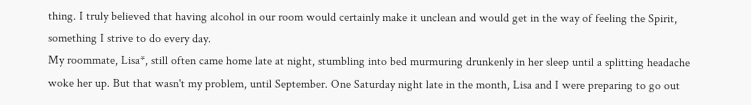thing. I truly believed that having alcohol in our room would certainly make it unclean and would get in the way of feeling the Spirit, something I strive to do every day.
My roommate, Lisa*, still often came home late at night, stumbling into bed murmuring drunkenly in her sleep until a splitting headache woke her up. But that wasn't my problem, until September. One Saturday night late in the month, Lisa and I were preparing to go out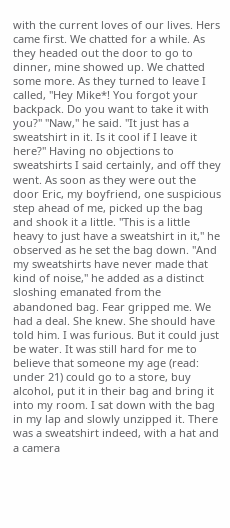with the current loves of our lives. Hers came first. We chatted for a while. As they headed out the door to go to dinner, mine showed up. We chatted some more. As they turned to leave I called, "Hey Mike*! You forgot your backpack. Do you want to take it with you?" "Naw," he said. "It just has a sweatshirt in it. Is it cool if I leave it here?" Having no objections to sweatshirts I said certainly, and off they went. As soon as they were out the door Eric, my boyfriend, one suspicious step ahead of me, picked up the bag and shook it a little. "This is a little heavy to just have a sweatshirt in it," he observed as he set the bag down. "And my sweatshirts have never made that kind of noise," he added as a distinct sloshing emanated from the abandoned bag. Fear gripped me. We had a deal. She knew. She should have told him. I was furious. But it could just be water. It was still hard for me to believe that someone my age (read: under 21) could go to a store, buy alcohol, put it in their bag and bring it into my room. I sat down with the bag in my lap and slowly unzipped it. There was a sweatshirt indeed, with a hat and a camera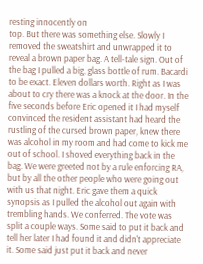resting innocently on
top. But there was something else. Slowly I removed the sweatshirt and unwrapped it to reveal a brown paper bag. A tell-tale sign. Out of the bag I pulled a big, glass bottle of rum. Bacardi to be exact. Eleven dollars worth. Right as I was about to cry there was a knock at the door. In the five seconds before Eric opened it I had myself convinced the resident assistant had heard the rustling of the cursed brown paper, knew there was alcohol in my room and had come to kick me out of school. I shoved everything back in the bag. We were greeted not by a rule enforcing RA, but by all the other people who were going out with us that night. Eric gave them a quick synopsis as I pulled the alcohol out again with trembling hands. We conferred. The vote was split a couple ways. Some said to put it back and tell her later I had found it and didn't appreciate it. Some said just put it back and never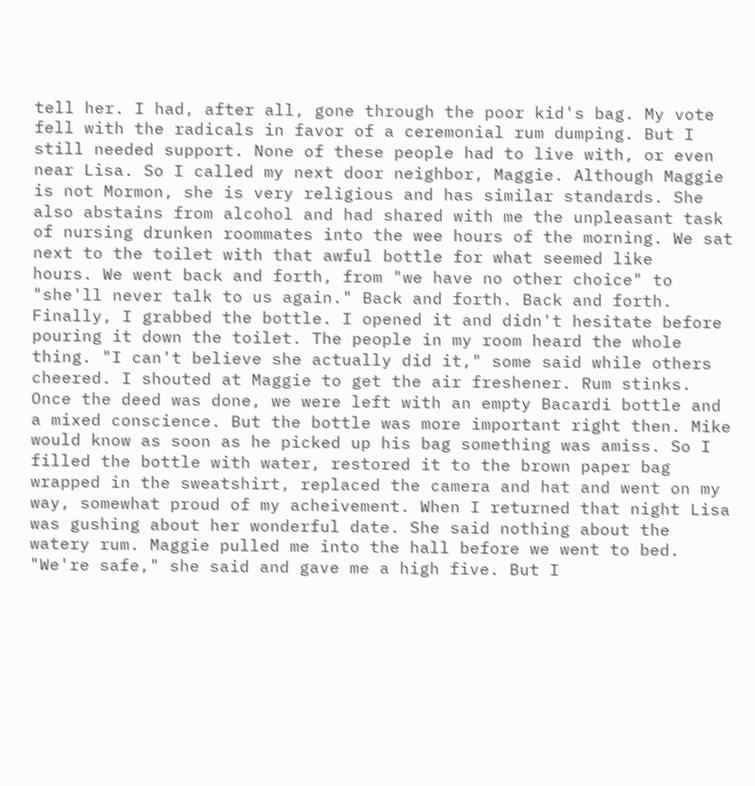tell her. I had, after all, gone through the poor kid's bag. My vote fell with the radicals in favor of a ceremonial rum dumping. But I still needed support. None of these people had to live with, or even near Lisa. So I called my next door neighbor, Maggie. Although Maggie is not Mormon, she is very religious and has similar standards. She also abstains from alcohol and had shared with me the unpleasant task of nursing drunken roommates into the wee hours of the morning. We sat next to the toilet with that awful bottle for what seemed like
hours. We went back and forth, from "we have no other choice" to "she'll never talk to us again." Back and forth. Back and forth. Finally, I grabbed the bottle. I opened it and didn't hesitate before pouring it down the toilet. The people in my room heard the whole thing. "I can't believe she actually did it," some said while others cheered. I shouted at Maggie to get the air freshener. Rum stinks. Once the deed was done, we were left with an empty Bacardi bottle and a mixed conscience. But the bottle was more important right then. Mike would know as soon as he picked up his bag something was amiss. So I filled the bottle with water, restored it to the brown paper bag wrapped in the sweatshirt, replaced the camera and hat and went on my way, somewhat proud of my acheivement. When I returned that night Lisa was gushing about her wonderful date. She said nothing about the watery rum. Maggie pulled me into the hall before we went to bed. "We're safe," she said and gave me a high five. But I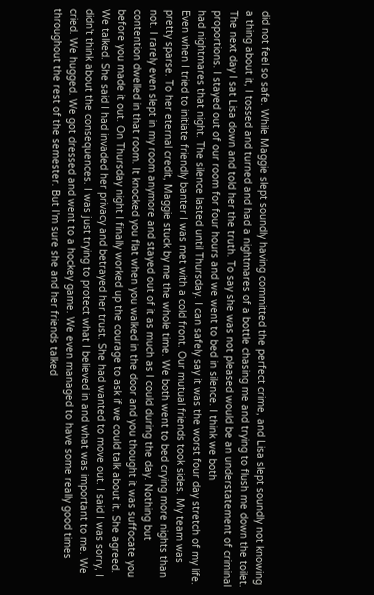did not feel so safe. While Maggie slept soundly having committed the perfect crime, and Lisa slept soundly not knowing a thing about it, I tossed and turned and had a nightmares of a bottle chasing me and trying to flush me down the toilet. The next day I sat Lisa down and told her the truth. To say she was not pleased would be an understatement of criminal proportions. I stayed out of our room for four hours and we went to bed in silence. I think we both
had nightmares that night. The silence lasted until Thursday. I can safely say it was the worst four day stretch of my life. Even when I tried to initiate friendly banter I was met with a cold front. Our mutual friends took sides. My team was pretty sparse. To her eternal credit, Maggie stuck by me the whole time. We both went to bed crying more nights than not. I rarely even slept in my room anymore and stayed out of it as much as I could during the day. Nothing but contention dwelled in that room. It knocked you flat when you walked in the door and you thought it was suffocate you before you made it out. On Thursday night I finally worked up the courage to ask if we could talk about it. She agreed. We talked. She said I had invaded her privacy and betrayed her trust. She had wanted to move out. I said I was sorry, I didn't think about the consequences. I was just trying to protect what I believed in and what was important to me. We cried. We hugged. We got dressed and went to a hockey game. We even managed to have some really good times throughout the rest of the semester. But I'm sure she and her friends talked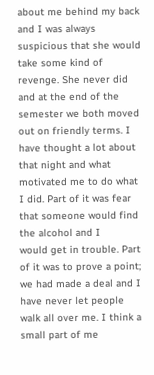about me behind my back and I was always suspicious that she would take some kind of revenge. She never did and at the end of the semester we both moved out on friendly terms. I have thought a lot about that night and what motivated me to do what I did. Part of it was fear that someone would find the alcohol and I
would get in trouble. Part of it was to prove a point; we had made a deal and I have never let people walk all over me. I think a small part of me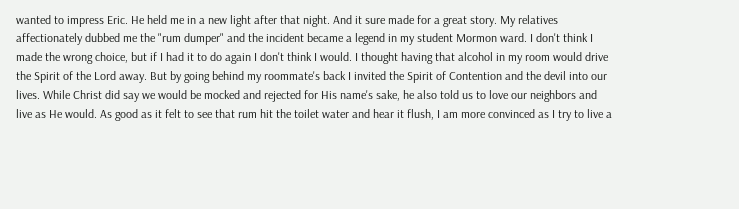wanted to impress Eric. He held me in a new light after that night. And it sure made for a great story. My relatives affectionately dubbed me the "rum dumper" and the incident became a legend in my student Mormon ward. I don't think I made the wrong choice, but if I had it to do again I don't think I would. I thought having that alcohol in my room would drive the Spirit of the Lord away. But by going behind my roommate's back I invited the Spirit of Contention and the devil into our lives. While Christ did say we would be mocked and rejected for His name's sake, he also told us to love our neighbors and live as He would. As good as it felt to see that rum hit the toilet water and hear it flush, I am more convinced as I try to live a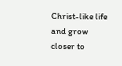Christ-like life and grow closer to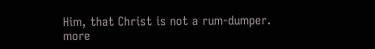Him, that Christ is not a rum-dumper.
more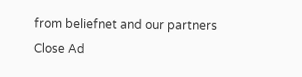from beliefnet and our partners
Close Ad